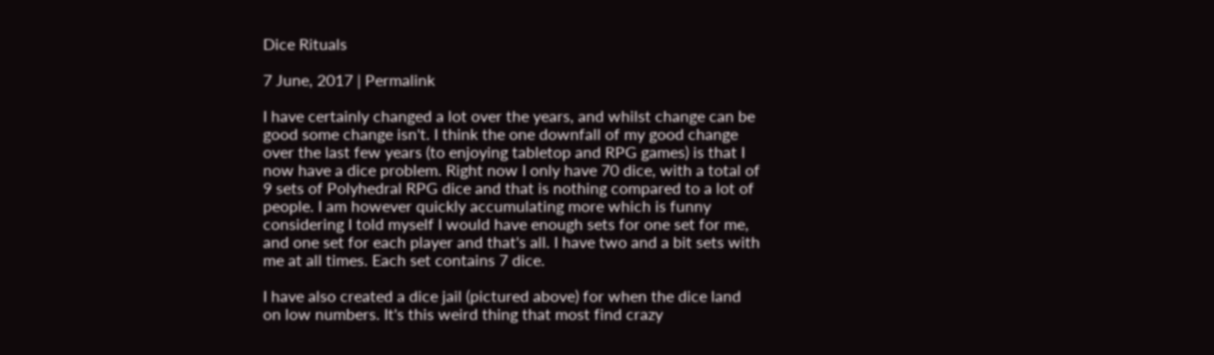Dice Rituals

7 June, 2017 | Permalink

I have certainly changed a lot over the years, and whilst change can be good some change isn't. I think the one downfall of my good change over the last few years (to enjoying tabletop and RPG games) is that I now have a dice problem. Right now I only have 70 dice, with a total of 9 sets of Polyhedral RPG dice and that is nothing compared to a lot of people. I am however quickly accumulating more which is funny considering I told myself I would have enough sets for one set for me, and one set for each player and that's all. I have two and a bit sets with me at all times. Each set contains 7 dice.

I have also created a dice jail (pictured above) for when the dice land on low numbers. It's this weird thing that most find crazy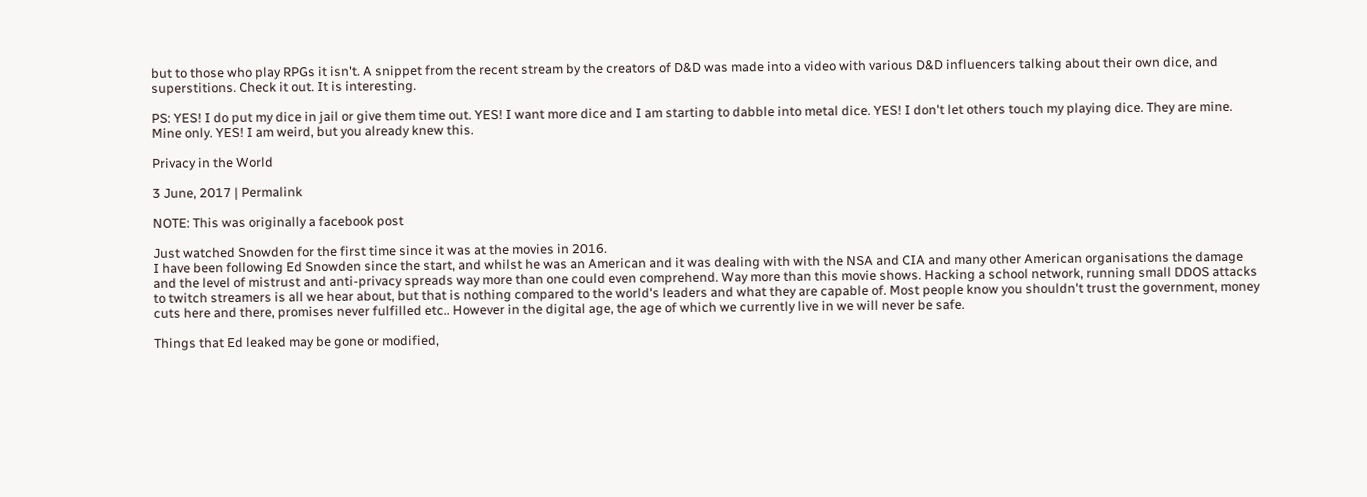but to those who play RPGs it isn't. A snippet from the recent stream by the creators of D&D was made into a video with various D&D influencers talking about their own dice, and superstitions. Check it out. It is interesting.

PS: YES! I do put my dice in jail or give them time out. YES! I want more dice and I am starting to dabble into metal dice. YES! I don't let others touch my playing dice. They are mine. Mine only. YES! I am weird, but you already knew this.

Privacy in the World

3 June, 2017 | Permalink

NOTE: This was originally a facebook post

Just watched Snowden for the first time since it was at the movies in 2016.
I have been following Ed Snowden since the start, and whilst he was an American and it was dealing with with the NSA and CIA and many other American organisations the damage and the level of mistrust and anti-privacy spreads way more than one could even comprehend. Way more than this movie shows. Hacking a school network, running small DDOS attacks to twitch streamers is all we hear about, but that is nothing compared to the world's leaders and what they are capable of. Most people know you shouldn't trust the government, money cuts here and there, promises never fulfilled etc.. However in the digital age, the age of which we currently live in we will never be safe.

Things that Ed leaked may be gone or modified,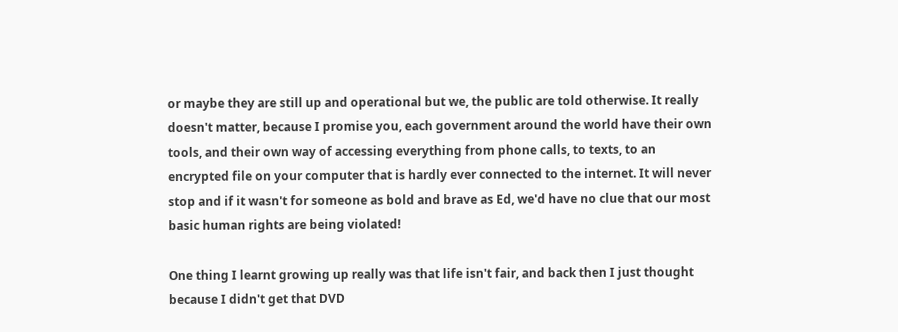or maybe they are still up and operational but we, the public are told otherwise. It really doesn't matter, because I promise you, each government around the world have their own tools, and their own way of accessing everything from phone calls, to texts, to an encrypted file on your computer that is hardly ever connected to the internet. It will never stop and if it wasn't for someone as bold and brave as Ed, we'd have no clue that our most basic human rights are being violated!

One thing I learnt growing up really was that life isn't fair, and back then I just thought because I didn't get that DVD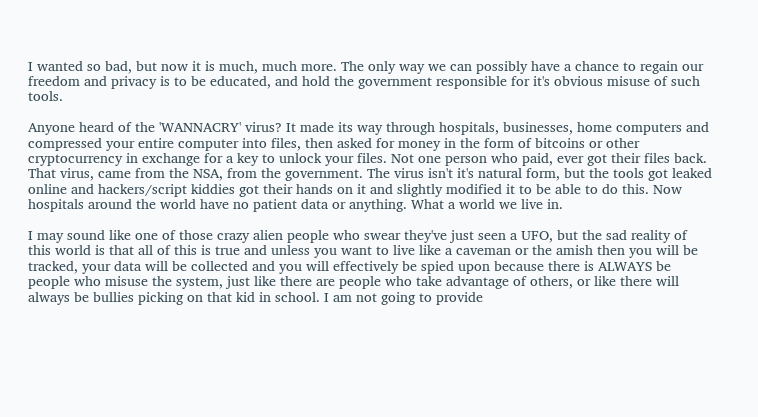I wanted so bad, but now it is much, much more. The only way we can possibly have a chance to regain our freedom and privacy is to be educated, and hold the government responsible for it's obvious misuse of such tools.

Anyone heard of the 'WANNACRY' virus? It made its way through hospitals, businesses, home computers and compressed your entire computer into files, then asked for money in the form of bitcoins or other cryptocurrency in exchange for a key to unlock your files. Not one person who paid, ever got their files back. That virus, came from the NSA, from the government. The virus isn't it's natural form, but the tools got leaked online and hackers/script kiddies got their hands on it and slightly modified it to be able to do this. Now hospitals around the world have no patient data or anything. What a world we live in.

I may sound like one of those crazy alien people who swear they've just seen a UFO, but the sad reality of this world is that all of this is true and unless you want to live like a caveman or the amish then you will be tracked, your data will be collected and you will effectively be spied upon because there is ALWAYS be people who misuse the system, just like there are people who take advantage of others, or like there will always be bullies picking on that kid in school. I am not going to provide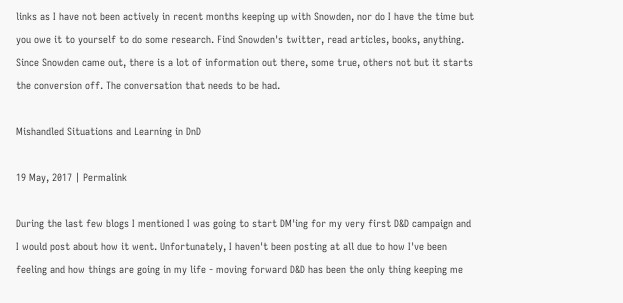links as I have not been actively in recent months keeping up with Snowden, nor do I have the time but you owe it to yourself to do some research. Find Snowden's twitter, read articles, books, anything. Since Snowden came out, there is a lot of information out there, some true, others not but it starts the conversion off. The conversation that needs to be had.

Mishandled Situations and Learning in DnD

19 May, 2017 | Permalink

During the last few blogs I mentioned I was going to start DM'ing for my very first D&D campaign and I would post about how it went. Unfortunately, I haven't been posting at all due to how I've been feeling and how things are going in my life - moving forward D&D has been the only thing keeping me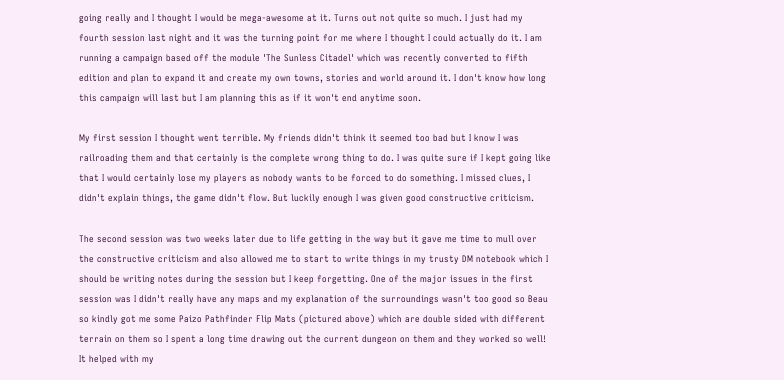going really and I thought I would be mega-awesome at it. Turns out not quite so much. I just had my fourth session last night and it was the turning point for me where I thought I could actually do it. I am running a campaign based off the module 'The Sunless Citadel' which was recently converted to fifth edition and plan to expand it and create my own towns, stories and world around it. I don't know how long this campaign will last but I am planning this as if it won't end anytime soon.

My first session I thought went terrible. My friends didn't think it seemed too bad but I know I was railroading them and that certainly is the complete wrong thing to do. I was quite sure if I kept going like that I would certainly lose my players as nobody wants to be forced to do something. I missed clues, I didn't explain things, the game didn't flow. But luckily enough I was given good constructive criticism.

The second session was two weeks later due to life getting in the way but it gave me time to mull over the constructive criticism and also allowed me to start to write things in my trusty DM notebook which I should be writing notes during the session but I keep forgetting. One of the major issues in the first session was I didn't really have any maps and my explanation of the surroundings wasn't too good so Beau so kindly got me some Paizo Pathfinder Flip Mats (pictured above) which are double sided with different terrain on them so I spent a long time drawing out the current dungeon on them and they worked so well! It helped with my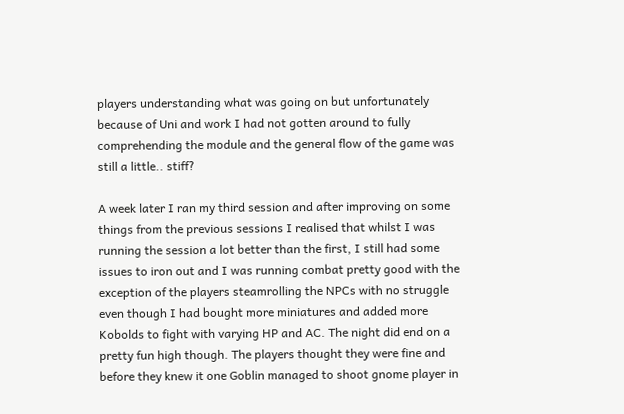players understanding what was going on but unfortunately because of Uni and work I had not gotten around to fully comprehending the module and the general flow of the game was still a little.. stiff?

A week later I ran my third session and after improving on some things from the previous sessions I realised that whilst I was running the session a lot better than the first, I still had some issues to iron out and I was running combat pretty good with the exception of the players steamrolling the NPCs with no struggle even though I had bought more miniatures and added more Kobolds to fight with varying HP and AC. The night did end on a pretty fun high though. The players thought they were fine and before they knew it one Goblin managed to shoot gnome player in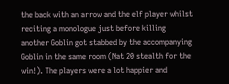the back with an arrow and the elf player whilst reciting a monologue just before killing another Goblin got stabbed by the accompanying Goblin in the same room (Nat 20 stealth for the win!). The players were a lot happier and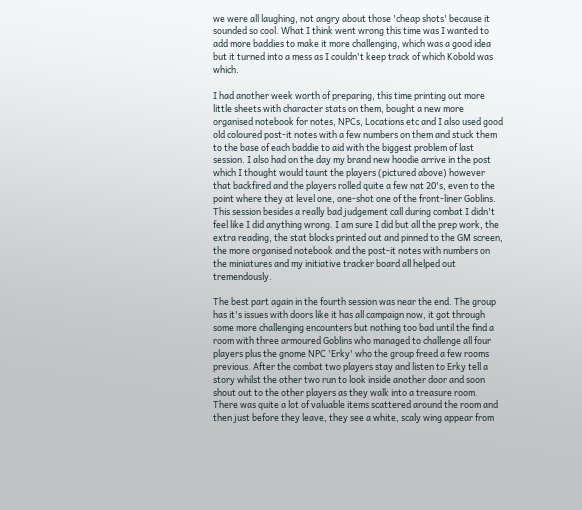we were all laughing, not angry about those 'cheap shots' because it sounded so cool. What I think went wrong this time was I wanted to add more baddies to make it more challenging, which was a good idea but it turned into a mess as I couldn't keep track of which Kobold was which.

I had another week worth of preparing, this time printing out more little sheets with character stats on them, bought a new more organised notebook for notes, NPCs, Locations etc and I also used good old coloured post-it notes with a few numbers on them and stuck them to the base of each baddie to aid with the biggest problem of last session. I also had on the day my brand new hoodie arrive in the post which I thought would taunt the players (pictured above) however that backfired and the players rolled quite a few nat 20's, even to the point where they at level one, one-shot one of the front-liner Goblins. This session besides a really bad judgement call during combat I didn't feel like I did anything wrong. I am sure I did but all the prep work, the extra reading, the stat blocks printed out and pinned to the GM screen, the more organised notebook and the post-it notes with numbers on the miniatures and my initiative tracker board all helped out tremendously.

The best part again in the fourth session was near the end. The group has it's issues with doors like it has all campaign now, it got through some more challenging encounters but nothing too bad until the find a room with three armoured Goblins who managed to challenge all four players plus the gnome NPC 'Erky' who the group freed a few rooms previous. After the combat two players stay and listen to Erky tell a story whilst the other two run to look inside another door and soon shout out to the other players as they walk into a treasure room. There was quite a lot of valuable items scattered around the room and then just before they leave, they see a white, scaly wing appear from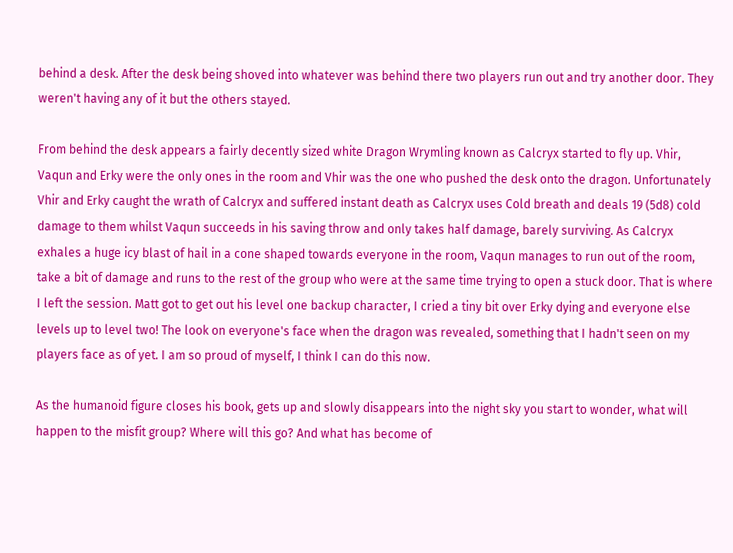behind a desk. After the desk being shoved into whatever was behind there two players run out and try another door. They weren't having any of it but the others stayed.

From behind the desk appears a fairly decently sized white Dragon Wrymling known as Calcryx started to fly up. Vhir, Vaqun and Erky were the only ones in the room and Vhir was the one who pushed the desk onto the dragon. Unfortunately Vhir and Erky caught the wrath of Calcryx and suffered instant death as Calcryx uses Cold breath and deals 19 (5d8) cold damage to them whilst Vaqun succeeds in his saving throw and only takes half damage, barely surviving. As Calcryx exhales a huge icy blast of hail in a cone shaped towards everyone in the room, Vaqun manages to run out of the room, take a bit of damage and runs to the rest of the group who were at the same time trying to open a stuck door. That is where I left the session. Matt got to get out his level one backup character, I cried a tiny bit over Erky dying and everyone else levels up to level two! The look on everyone's face when the dragon was revealed, something that I hadn't seen on my players face as of yet. I am so proud of myself, I think I can do this now.

As the humanoid figure closes his book, gets up and slowly disappears into the night sky you start to wonder, what will happen to the misfit group? Where will this go? And what has become of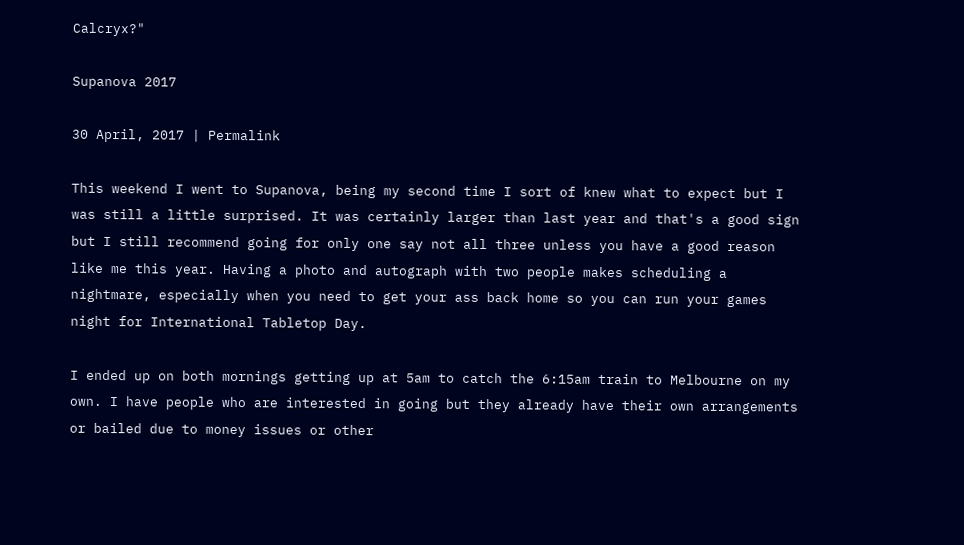Calcryx?"

Supanova 2017

30 April, 2017 | Permalink

This weekend I went to Supanova, being my second time I sort of knew what to expect but I was still a little surprised. It was certainly larger than last year and that's a good sign but I still recommend going for only one say not all three unless you have a good reason like me this year. Having a photo and autograph with two people makes scheduling a nightmare, especially when you need to get your ass back home so you can run your games night for International Tabletop Day.

I ended up on both mornings getting up at 5am to catch the 6:15am train to Melbourne on my own. I have people who are interested in going but they already have their own arrangements or bailed due to money issues or other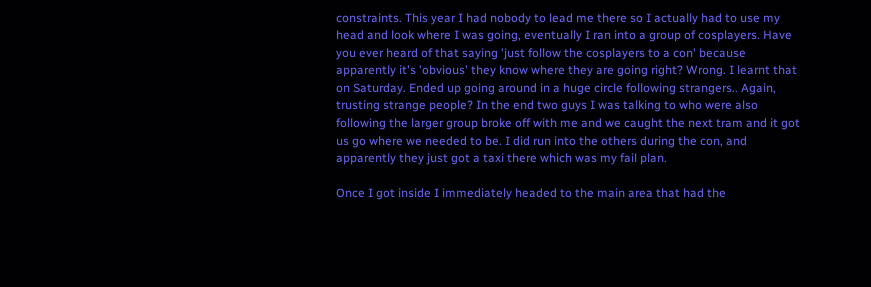constraints. This year I had nobody to lead me there so I actually had to use my head and look where I was going, eventually I ran into a group of cosplayers. Have you ever heard of that saying 'just follow the cosplayers to a con' because apparently it's 'obvious' they know where they are going right? Wrong. I learnt that on Saturday. Ended up going around in a huge circle following strangers.. Again, trusting strange people? In the end two guys I was talking to who were also following the larger group broke off with me and we caught the next tram and it got us go where we needed to be. I did run into the others during the con, and apparently they just got a taxi there which was my fail plan.

Once I got inside I immediately headed to the main area that had the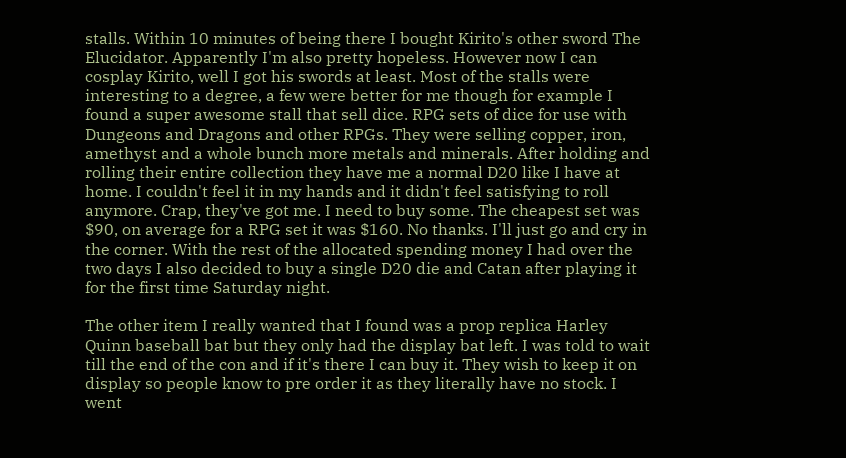stalls. Within 10 minutes of being there I bought Kirito's other sword The Elucidator. Apparently I'm also pretty hopeless. However now I can cosplay Kirito, well I got his swords at least. Most of the stalls were interesting to a degree, a few were better for me though for example I found a super awesome stall that sell dice. RPG sets of dice for use with Dungeons and Dragons and other RPGs. They were selling copper, iron, amethyst and a whole bunch more metals and minerals. After holding and rolling their entire collection they have me a normal D20 like I have at home. I couldn't feel it in my hands and it didn't feel satisfying to roll anymore. Crap, they've got me. I need to buy some. The cheapest set was $90, on average for a RPG set it was $160. No thanks. I'll just go and cry in the corner. With the rest of the allocated spending money I had over the two days I also decided to buy a single D20 die and Catan after playing it for the first time Saturday night.

The other item I really wanted that I found was a prop replica Harley Quinn baseball bat but they only had the display bat left. I was told to wait till the end of the con and if it's there I can buy it. They wish to keep it on display so people know to pre order it as they literally have no stock. I went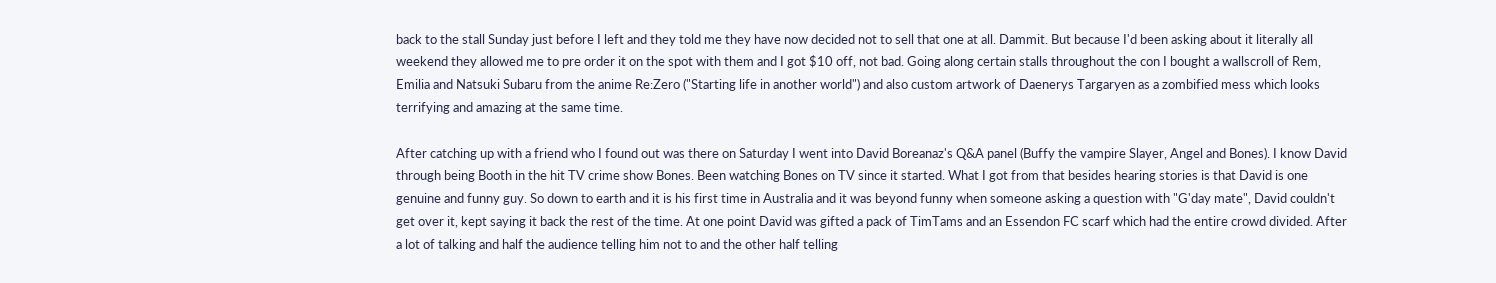back to the stall Sunday just before I left and they told me they have now decided not to sell that one at all. Dammit. But because I'd been asking about it literally all weekend they allowed me to pre order it on the spot with them and I got $10 off, not bad. Going along certain stalls throughout the con I bought a wallscroll of Rem, Emilia and Natsuki Subaru from the anime Re:Zero ("Starting life in another world") and also custom artwork of Daenerys Targaryen as a zombified mess which looks terrifying and amazing at the same time.

After catching up with a friend who I found out was there on Saturday I went into David Boreanaz's Q&A panel (Buffy the vampire Slayer, Angel and Bones). I know David through being Booth in the hit TV crime show Bones. Been watching Bones on TV since it started. What I got from that besides hearing stories is that David is one genuine and funny guy. So down to earth and it is his first time in Australia and it was beyond funny when someone asking a question with "G'day mate", David couldn't get over it, kept saying it back the rest of the time. At one point David was gifted a pack of TimTams and an Essendon FC scarf which had the entire crowd divided. After a lot of talking and half the audience telling him not to and the other half telling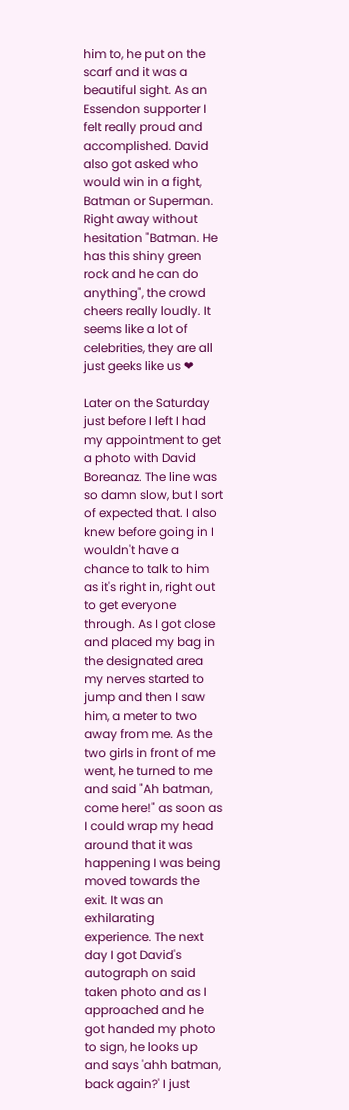him to, he put on the scarf and it was a beautiful sight. As an Essendon supporter I felt really proud and accomplished. David also got asked who would win in a fight, Batman or Superman. Right away without hesitation "Batman. He has this shiny green rock and he can do anything", the crowd cheers really loudly. It seems like a lot of celebrities, they are all just geeks like us ❤

Later on the Saturday just before I left I had my appointment to get a photo with David Boreanaz. The line was so damn slow, but I sort of expected that. I also knew before going in I wouldn't have a chance to talk to him as it's right in, right out to get everyone through. As I got close and placed my bag in the designated area my nerves started to jump and then I saw him, a meter to two away from me. As the two girls in front of me went, he turned to me and said "Ah batman, come here!" as soon as I could wrap my head around that it was happening I was being moved towards the exit. It was an exhilarating experience. The next day I got David's autograph on said taken photo and as I approached and he got handed my photo to sign, he looks up and says 'ahh batman, back again?' I just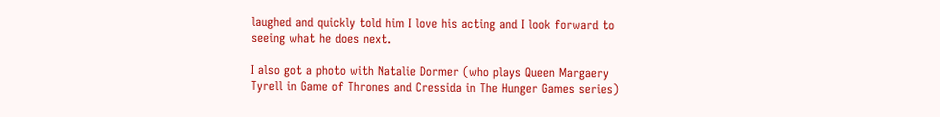laughed and quickly told him I love his acting and I look forward to seeing what he does next.

I also got a photo with Natalie Dormer (who plays Queen Margaery Tyrell in Game of Thrones and Cressida in The Hunger Games series)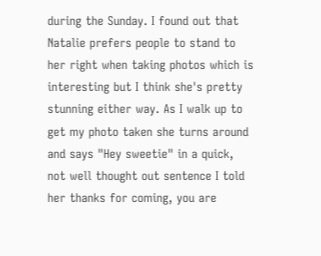during the Sunday. I found out that Natalie prefers people to stand to her right when taking photos which is interesting but I think she's pretty stunning either way. As I walk up to get my photo taken she turns around and says "Hey sweetie" in a quick, not well thought out sentence I told her thanks for coming, you are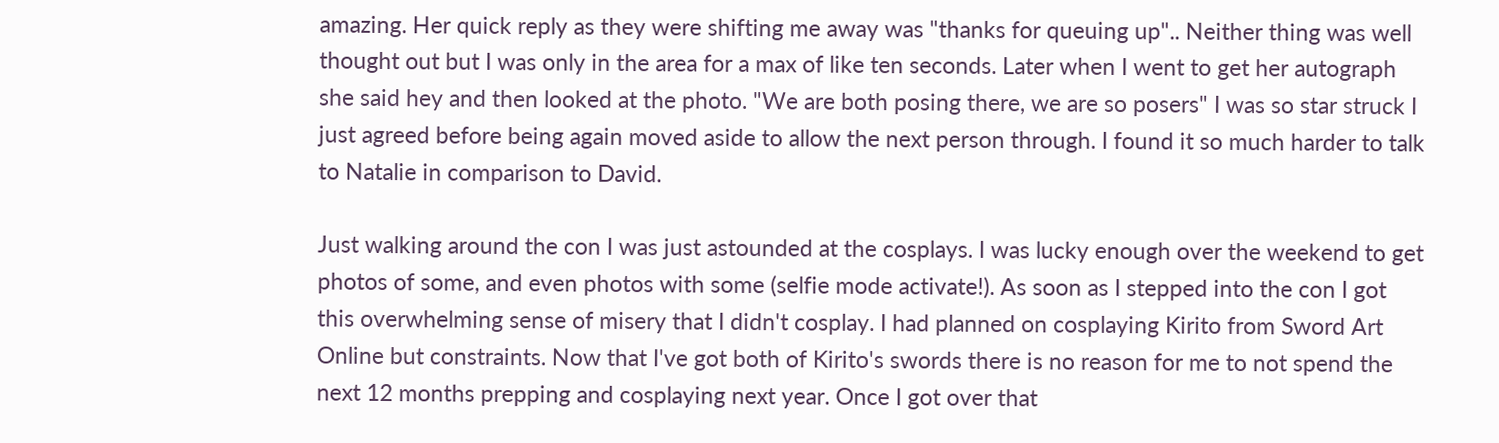amazing. Her quick reply as they were shifting me away was "thanks for queuing up".. Neither thing was well thought out but I was only in the area for a max of like ten seconds. Later when I went to get her autograph she said hey and then looked at the photo. "We are both posing there, we are so posers" I was so star struck I just agreed before being again moved aside to allow the next person through. I found it so much harder to talk to Natalie in comparison to David.

Just walking around the con I was just astounded at the cosplays. I was lucky enough over the weekend to get photos of some, and even photos with some (selfie mode activate!). As soon as I stepped into the con I got this overwhelming sense of misery that I didn't cosplay. I had planned on cosplaying Kirito from Sword Art Online but constraints. Now that I've got both of Kirito's swords there is no reason for me to not spend the next 12 months prepping and cosplaying next year. Once I got over that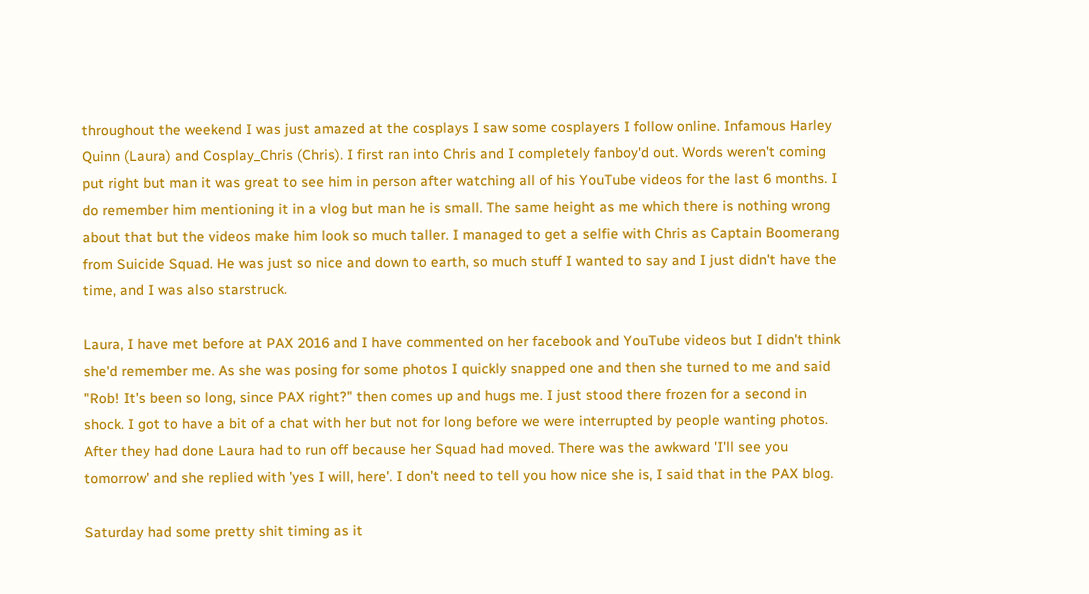throughout the weekend I was just amazed at the cosplays I saw some cosplayers I follow online. Infamous Harley Quinn (Laura) and Cosplay_Chris (Chris). I first ran into Chris and I completely fanboy'd out. Words weren't coming put right but man it was great to see him in person after watching all of his YouTube videos for the last 6 months. I do remember him mentioning it in a vlog but man he is small. The same height as me which there is nothing wrong about that but the videos make him look so much taller. I managed to get a selfie with Chris as Captain Boomerang from Suicide Squad. He was just so nice and down to earth, so much stuff I wanted to say and I just didn't have the time, and I was also starstruck.

Laura, I have met before at PAX 2016 and I have commented on her facebook and YouTube videos but I didn't think she'd remember me. As she was posing for some photos I quickly snapped one and then she turned to me and said "Rob! It's been so long, since PAX right?" then comes up and hugs me. I just stood there frozen for a second in shock. I got to have a bit of a chat with her but not for long before we were interrupted by people wanting photos. After they had done Laura had to run off because her Squad had moved. There was the awkward 'I'll see you tomorrow' and she replied with 'yes I will, here'. I don't need to tell you how nice she is, I said that in the PAX blog.

Saturday had some pretty shit timing as it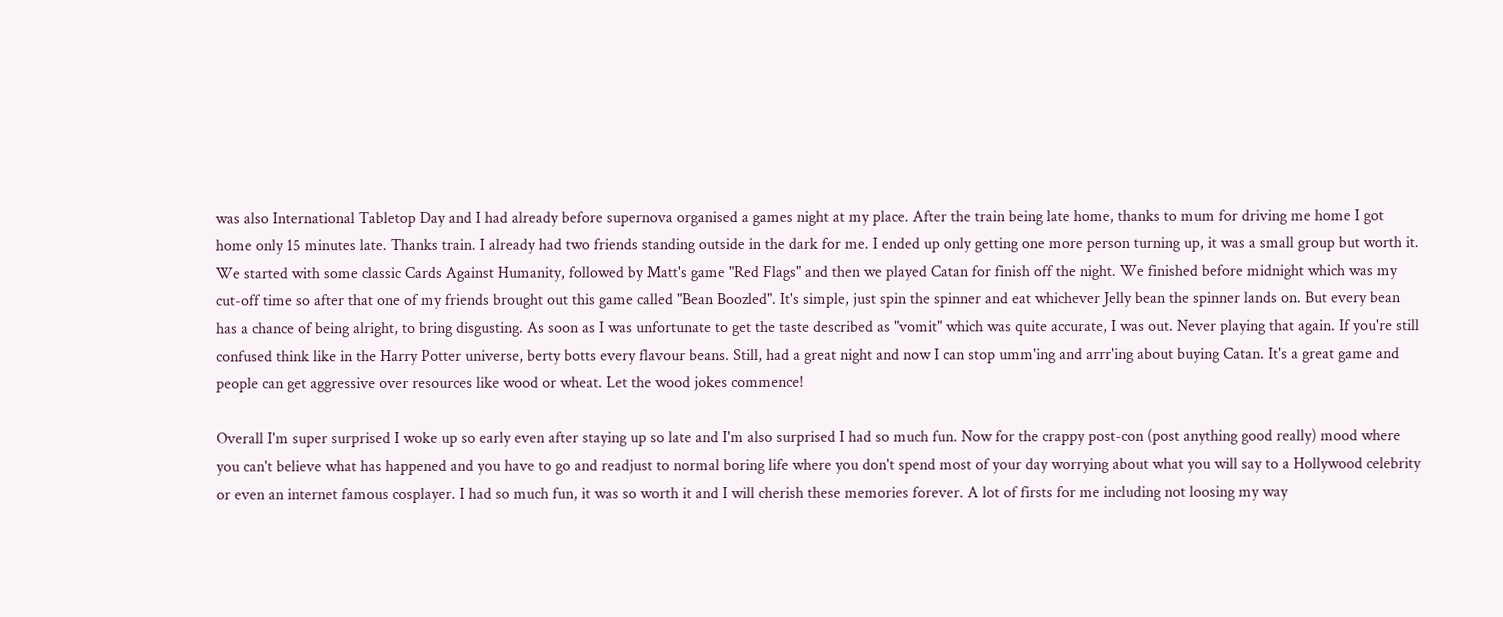was also International Tabletop Day and I had already before supernova organised a games night at my place. After the train being late home, thanks to mum for driving me home I got home only 15 minutes late. Thanks train. I already had two friends standing outside in the dark for me. I ended up only getting one more person turning up, it was a small group but worth it. We started with some classic Cards Against Humanity, followed by Matt's game "Red Flags" and then we played Catan for finish off the night. We finished before midnight which was my cut-off time so after that one of my friends brought out this game called "Bean Boozled". It's simple, just spin the spinner and eat whichever Jelly bean the spinner lands on. But every bean has a chance of being alright, to bring disgusting. As soon as I was unfortunate to get the taste described as "vomit" which was quite accurate, I was out. Never playing that again. If you're still confused think like in the Harry Potter universe, berty botts every flavour beans. Still, had a great night and now I can stop umm'ing and arrr'ing about buying Catan. It's a great game and people can get aggressive over resources like wood or wheat. Let the wood jokes commence!

Overall I'm super surprised I woke up so early even after staying up so late and I'm also surprised I had so much fun. Now for the crappy post-con (post anything good really) mood where you can't believe what has happened and you have to go and readjust to normal boring life where you don't spend most of your day worrying about what you will say to a Hollywood celebrity or even an internet famous cosplayer. I had so much fun, it was so worth it and I will cherish these memories forever. A lot of firsts for me including not loosing my way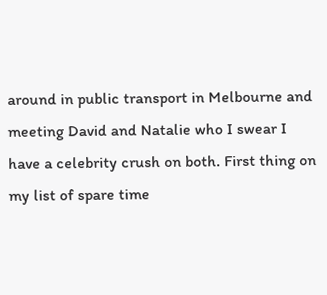around in public transport in Melbourne and meeting David and Natalie who I swear I have a celebrity crush on both. First thing on my list of spare time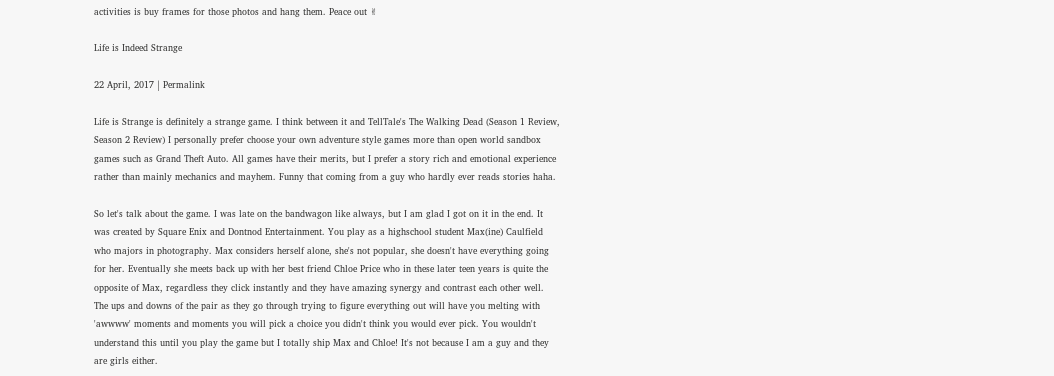activities is buy frames for those photos and hang them. Peace out ✌

Life is Indeed Strange

22 April, 2017 | Permalink

Life is Strange is definitely a strange game. I think between it and TellTale's The Walking Dead (Season 1 Review, Season 2 Review) I personally prefer choose your own adventure style games more than open world sandbox games such as Grand Theft Auto. All games have their merits, but I prefer a story rich and emotional experience rather than mainly mechanics and mayhem. Funny that coming from a guy who hardly ever reads stories haha.

So let's talk about the game. I was late on the bandwagon like always, but I am glad I got on it in the end. It was created by Square Enix and Dontnod Entertainment. You play as a highschool student Max(ine) Caulfield who majors in photography. Max considers herself alone, she's not popular, she doesn't have everything going for her. Eventually she meets back up with her best friend Chloe Price who in these later teen years is quite the opposite of Max, regardless they click instantly and they have amazing synergy and contrast each other well. The ups and downs of the pair as they go through trying to figure everything out will have you melting with 'awwww' moments and moments you will pick a choice you didn't think you would ever pick. You wouldn't understand this until you play the game but I totally ship Max and Chloe! It's not because I am a guy and they are girls either.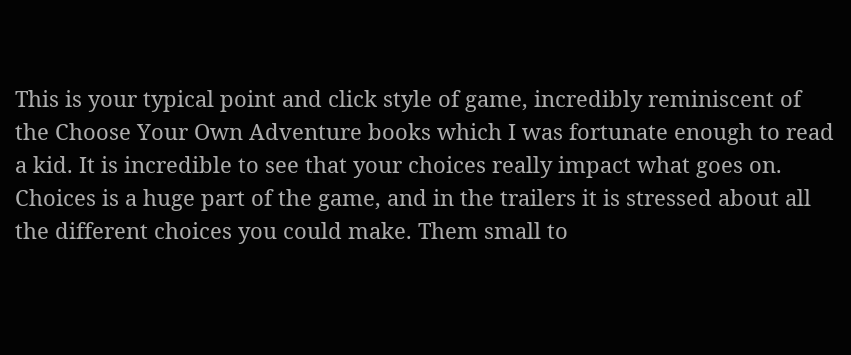This is your typical point and click style of game, incredibly reminiscent of the Choose Your Own Adventure books which I was fortunate enough to read a kid. It is incredible to see that your choices really impact what goes on. Choices is a huge part of the game, and in the trailers it is stressed about all the different choices you could make. Them small to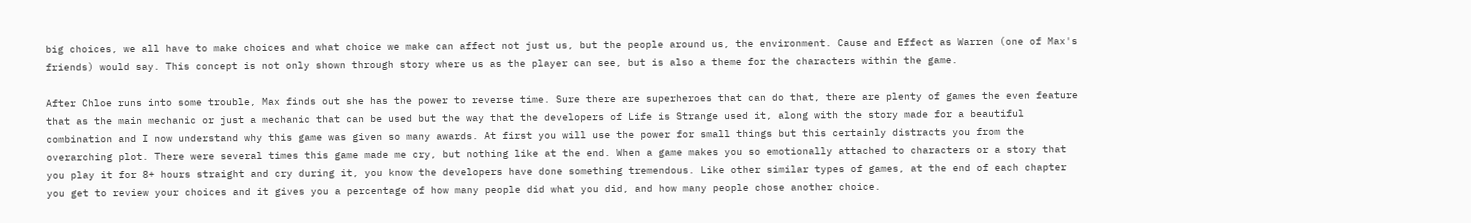big choices, we all have to make choices and what choice we make can affect not just us, but the people around us, the environment. Cause and Effect as Warren (one of Max's friends) would say. This concept is not only shown through story where us as the player can see, but is also a theme for the characters within the game.

After Chloe runs into some trouble, Max finds out she has the power to reverse time. Sure there are superheroes that can do that, there are plenty of games the even feature that as the main mechanic or just a mechanic that can be used but the way that the developers of Life is Strange used it, along with the story made for a beautiful combination and I now understand why this game was given so many awards. At first you will use the power for small things but this certainly distracts you from the overarching plot. There were several times this game made me cry, but nothing like at the end. When a game makes you so emotionally attached to characters or a story that you play it for 8+ hours straight and cry during it, you know the developers have done something tremendous. Like other similar types of games, at the end of each chapter you get to review your choices and it gives you a percentage of how many people did what you did, and how many people chose another choice.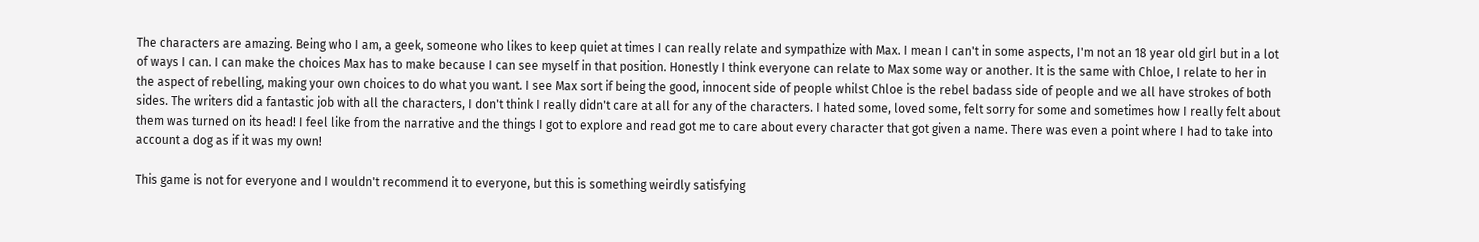The characters are amazing. Being who I am, a geek, someone who likes to keep quiet at times I can really relate and sympathize with Max. I mean I can't in some aspects, I'm not an 18 year old girl but in a lot of ways I can. I can make the choices Max has to make because I can see myself in that position. Honestly I think everyone can relate to Max some way or another. It is the same with Chloe, I relate to her in the aspect of rebelling, making your own choices to do what you want. I see Max sort if being the good, innocent side of people whilst Chloe is the rebel badass side of people and we all have strokes of both sides. The writers did a fantastic job with all the characters, I don't think I really didn't care at all for any of the characters. I hated some, loved some, felt sorry for some and sometimes how I really felt about them was turned on its head! I feel like from the narrative and the things I got to explore and read got me to care about every character that got given a name. There was even a point where I had to take into account a dog as if it was my own!

This game is not for everyone and I wouldn't recommend it to everyone, but this is something weirdly satisfying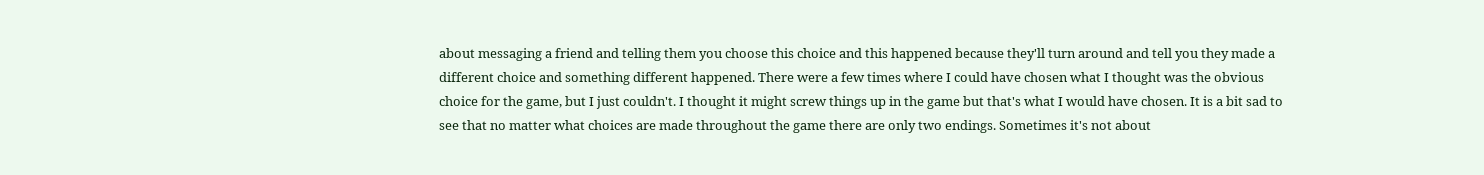about messaging a friend and telling them you choose this choice and this happened because they'll turn around and tell you they made a different choice and something different happened. There were a few times where I could have chosen what I thought was the obvious choice for the game, but I just couldn't. I thought it might screw things up in the game but that's what I would have chosen. It is a bit sad to see that no matter what choices are made throughout the game there are only two endings. Sometimes it's not about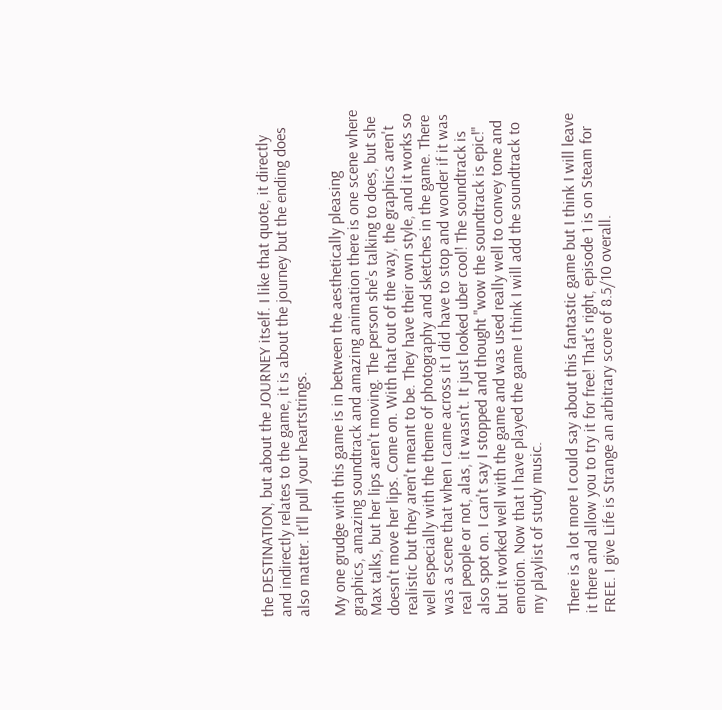the DESTINATION, but about the JOURNEY itself. I like that quote, it directly and indirectly relates to the game, it is about the journey but the ending does also matter. It'll pull your heartstrings.

My one grudge with this game is in between the aesthetically pleasing graphics, amazing soundtrack and amazing animation there is one scene where Max talks, but her lips aren't moving. The person she's talking to does, but she doesn't move her lips. Come on. With that out of the way, the graphics aren't realistic but they aren't meant to be. They have their own style, and it works so well especially with the theme of photography and sketches in the game. There was a scene that when I came across it I did have to stop and wonder if it was real people or not, alas, it wasn't. It just looked uber cool! The soundtrack is also spot on. I can't say I stopped and thought "wow the soundtrack is epic!" but it worked well with the game and was used really well to convey tone and emotion. Now that I have played the game I think I will add the soundtrack to my playlist of study music.

There is a lot more I could say about this fantastic game but I think I will leave it there and allow you to try it for free! That's right, episode 1 is on Steam for FREE. I give Life is Strange an arbitrary score of 8.5/10 overall.